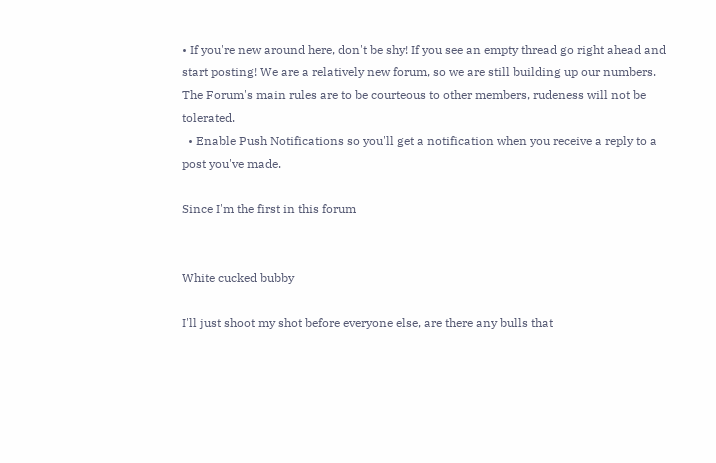• If you're new around here, don't be shy! If you see an empty thread go right ahead and start posting! We are a relatively new forum, so we are still building up our numbers. The Forum's main rules are to be courteous to other members, rudeness will not be tolerated.
  • Enable Push Notifications so you'll get a notification when you receive a reply to a post you've made.

Since I'm the first in this forum


White cucked bubby

I'll just shoot my shot before everyone else, are there any bulls that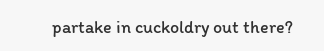partake in cuckoldry out there?